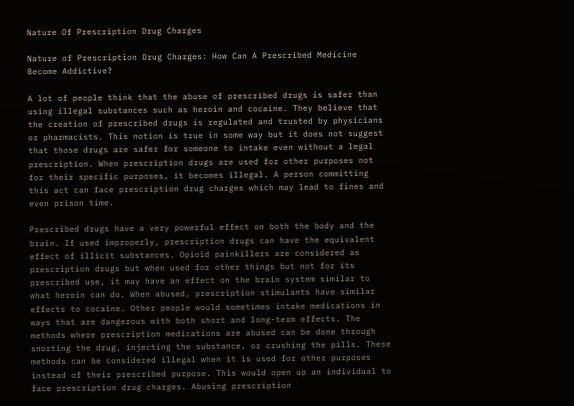Nature Of Prescription Drug Charges

Nature of Prescription Drug Charges: How Can A Prescribed Medicine Become Addictive?

A lot of people think that the abuse of prescribed drugs is safer than using illegal substances such as heroin and cocaine. They believe that the creation of prescribed drugs is regulated and trusted by physicians or pharmacists. This notion is true in some way but it does not suggest that those drugs are safer for someone to intake even without a legal prescription. When prescription drugs are used for other purposes not for their specific purposes, it becomes illegal. A person committing this act can face prescription drug charges which may lead to fines and even prison time.

Prescribed drugs have a very powerful effect on both the body and the brain. If used improperly, prescription drugs can have the equivalent effect of illicit substances. Opioid painkillers are considered as prescription drugs but when used for other things but not for its prescribed use, it may have an effect on the brain system similar to what heroin can do. When abused, prescription stimulants have similar effects to cocaine. Other people would sometimes intake medications in ways that are dangerous with both short and long-term effects. The methods where prescription medications are abused can be done through snorting the drug, injecting the substance, or crushing the pills. These methods can be considered illegal when it is used for other purposes instead of their prescribed purpose. This would open up an individual to face prescription drug charges. Abusing prescription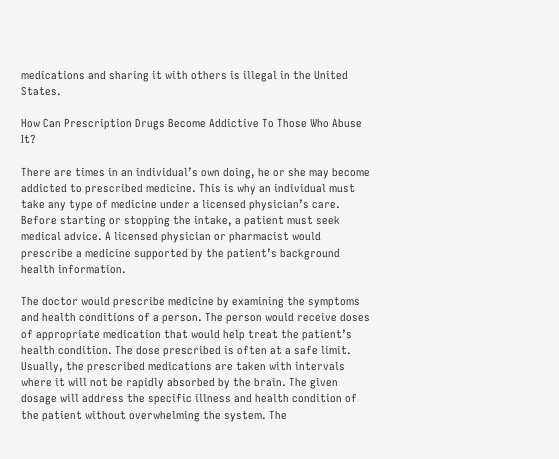medications and sharing it with others is illegal in the United States.

How Can Prescription Drugs Become Addictive To Those Who Abuse It?

There are times in an individual’s own doing, he or she may become addicted to prescribed medicine. This is why an individual must take any type of medicine under a licensed physician’s care. Before starting or stopping the intake, a patient must seek medical advice. A licensed physician or pharmacist would prescribe a medicine supported by the patient’s background health information.

The doctor would prescribe medicine by examining the symptoms and health conditions of a person. The person would receive doses of appropriate medication that would help treat the patient’s health condition. The dose prescribed is often at a safe limit. Usually, the prescribed medications are taken with intervals where it will not be rapidly absorbed by the brain. The given dosage will address the specific illness and health condition of the patient without overwhelming the system. The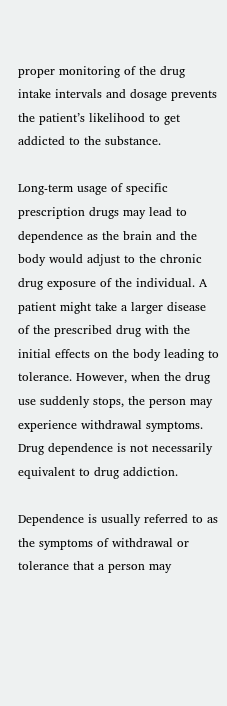proper monitoring of the drug intake intervals and dosage prevents the patient’s likelihood to get addicted to the substance.

Long-term usage of specific prescription drugs may lead to dependence as the brain and the body would adjust to the chronic drug exposure of the individual. A patient might take a larger disease of the prescribed drug with the initial effects on the body leading to tolerance. However, when the drug use suddenly stops, the person may experience withdrawal symptoms. Drug dependence is not necessarily equivalent to drug addiction.

Dependence is usually referred to as the symptoms of withdrawal or tolerance that a person may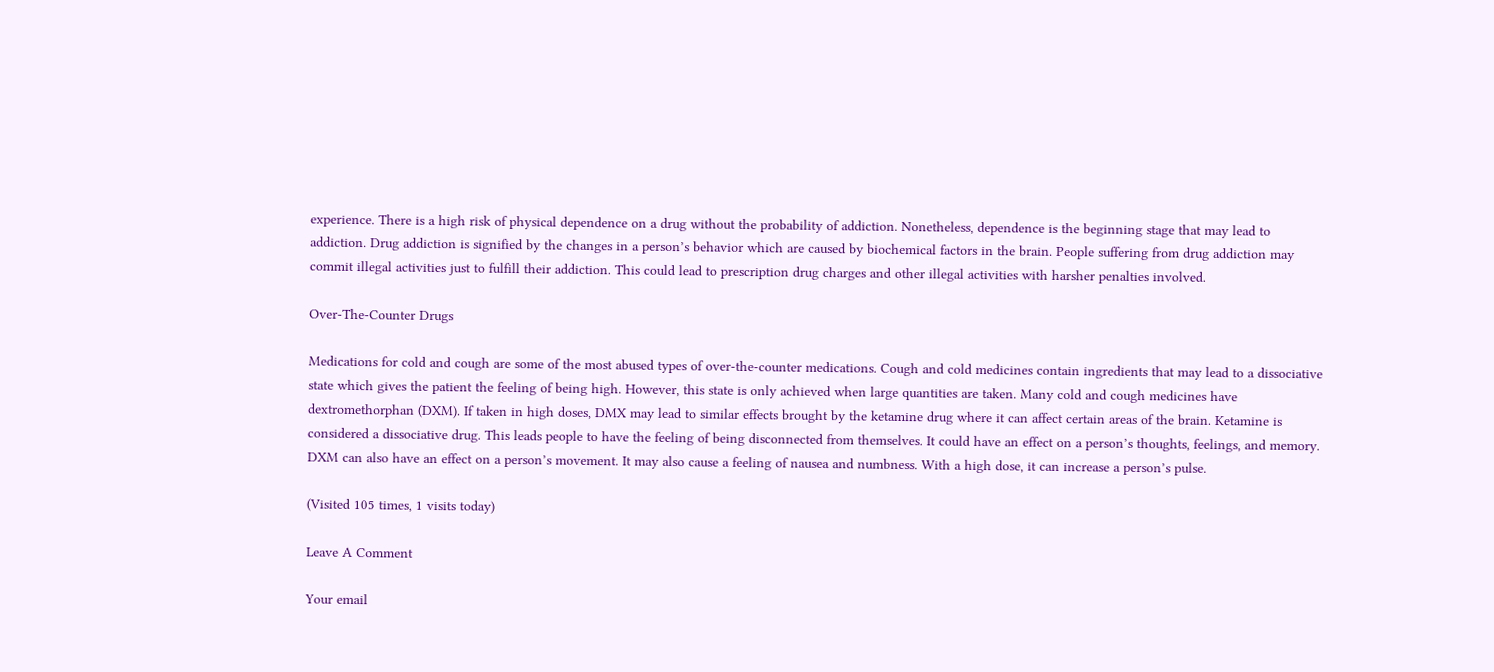experience. There is a high risk of physical dependence on a drug without the probability of addiction. Nonetheless, dependence is the beginning stage that may lead to addiction. Drug addiction is signified by the changes in a person’s behavior which are caused by biochemical factors in the brain. People suffering from drug addiction may commit illegal activities just to fulfill their addiction. This could lead to prescription drug charges and other illegal activities with harsher penalties involved.

Over-The-Counter Drugs

Medications for cold and cough are some of the most abused types of over-the-counter medications. Cough and cold medicines contain ingredients that may lead to a dissociative state which gives the patient the feeling of being high. However, this state is only achieved when large quantities are taken. Many cold and cough medicines have dextromethorphan (DXM). If taken in high doses, DMX may lead to similar effects brought by the ketamine drug where it can affect certain areas of the brain. Ketamine is considered a dissociative drug. This leads people to have the feeling of being disconnected from themselves. It could have an effect on a person’s thoughts, feelings, and memory. DXM can also have an effect on a person’s movement. It may also cause a feeling of nausea and numbness. With a high dose, it can increase a person’s pulse.

(Visited 105 times, 1 visits today)

Leave A Comment

Your email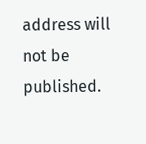address will not be published.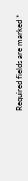Required fields are marked *